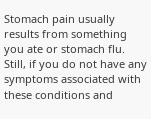Stomach pain usually results from something you ate or stomach flu. Still, if you do not have any symptoms associated with these conditions and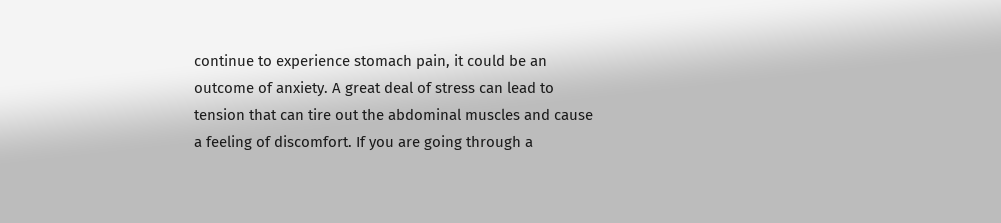continue to experience stomach pain, it could be an outcome of anxiety. A great deal of stress can lead to tension that can tire out the abdominal muscles and cause a feeling of discomfort. If you are going through a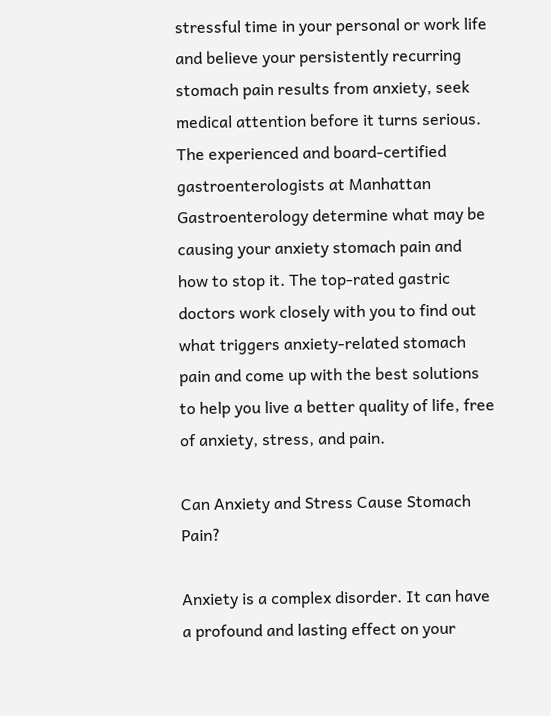stressful time in your personal or work life and believe your persistently recurring stomach pain results from anxiety, seek medical attention before it turns serious. The experienced and board-certified gastroenterologists at Manhattan Gastroenterology determine what may be causing your anxiety stomach pain and how to stop it. The top-rated gastric doctors work closely with you to find out what triggers anxiety-related stomach pain and come up with the best solutions to help you live a better quality of life, free of anxiety, stress, and pain.

Can Anxiety and Stress Cause Stomach Pain?

Anxiety is a complex disorder. It can have a profound and lasting effect on your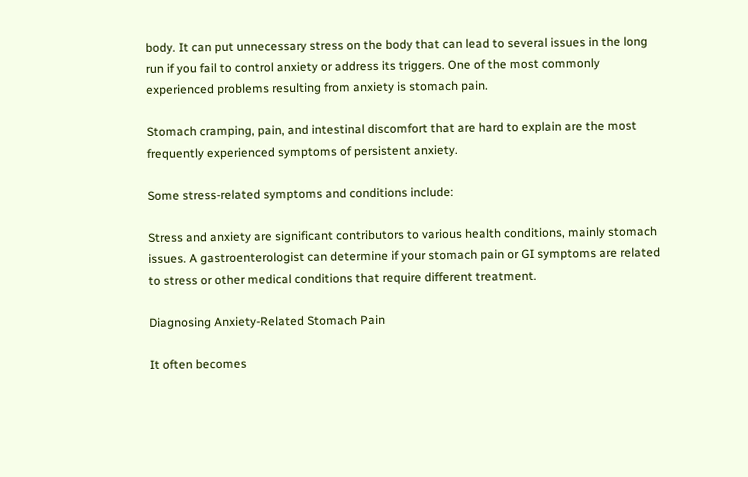body. It can put unnecessary stress on the body that can lead to several issues in the long run if you fail to control anxiety or address its triggers. One of the most commonly experienced problems resulting from anxiety is stomach pain.

Stomach cramping, pain, and intestinal discomfort that are hard to explain are the most frequently experienced symptoms of persistent anxiety.

Some stress-related symptoms and conditions include:

Stress and anxiety are significant contributors to various health conditions, mainly stomach issues. A gastroenterologist can determine if your stomach pain or GI symptoms are related to stress or other medical conditions that require different treatment.

Diagnosing Anxiety-Related Stomach Pain

It often becomes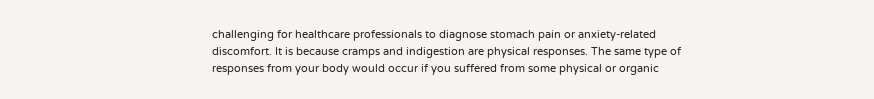challenging for healthcare professionals to diagnose stomach pain or anxiety-related discomfort. It is because cramps and indigestion are physical responses. The same type of responses from your body would occur if you suffered from some physical or organic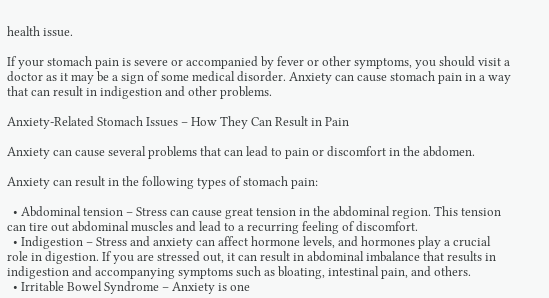health issue.

If your stomach pain is severe or accompanied by fever or other symptoms, you should visit a doctor as it may be a sign of some medical disorder. Anxiety can cause stomach pain in a way that can result in indigestion and other problems.

Anxiety-Related Stomach Issues – How They Can Result in Pain

Anxiety can cause several problems that can lead to pain or discomfort in the abdomen.

Anxiety can result in the following types of stomach pain:

  • Abdominal tension – Stress can cause great tension in the abdominal region. This tension can tire out abdominal muscles and lead to a recurring feeling of discomfort.
  • Indigestion – Stress and anxiety can affect hormone levels, and hormones play a crucial role in digestion. If you are stressed out, it can result in abdominal imbalance that results in indigestion and accompanying symptoms such as bloating, intestinal pain, and others.
  • Irritable Bowel Syndrome – Anxiety is one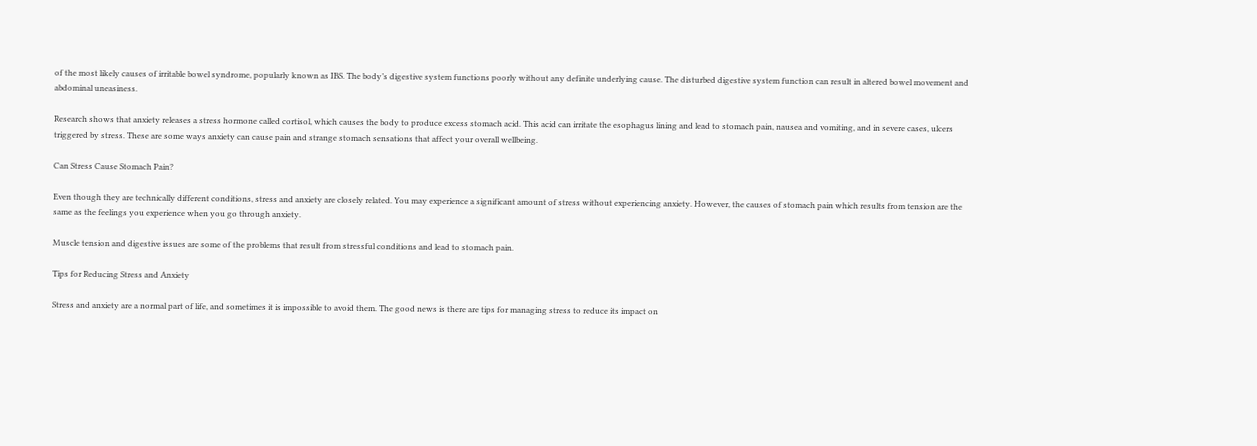of the most likely causes of irritable bowel syndrome, popularly known as IBS. The body’s digestive system functions poorly without any definite underlying cause. The disturbed digestive system function can result in altered bowel movement and abdominal uneasiness.

Research shows that anxiety releases a stress hormone called cortisol, which causes the body to produce excess stomach acid. This acid can irritate the esophagus lining and lead to stomach pain, nausea and vomiting, and in severe cases, ulcers triggered by stress. These are some ways anxiety can cause pain and strange stomach sensations that affect your overall wellbeing.

Can Stress Cause Stomach Pain?

Even though they are technically different conditions, stress and anxiety are closely related. You may experience a significant amount of stress without experiencing anxiety. However, the causes of stomach pain which results from tension are the same as the feelings you experience when you go through anxiety.

Muscle tension and digestive issues are some of the problems that result from stressful conditions and lead to stomach pain.

Tips for Reducing Stress and Anxiety

Stress and anxiety are a normal part of life, and sometimes it is impossible to avoid them. The good news is there are tips for managing stress to reduce its impact on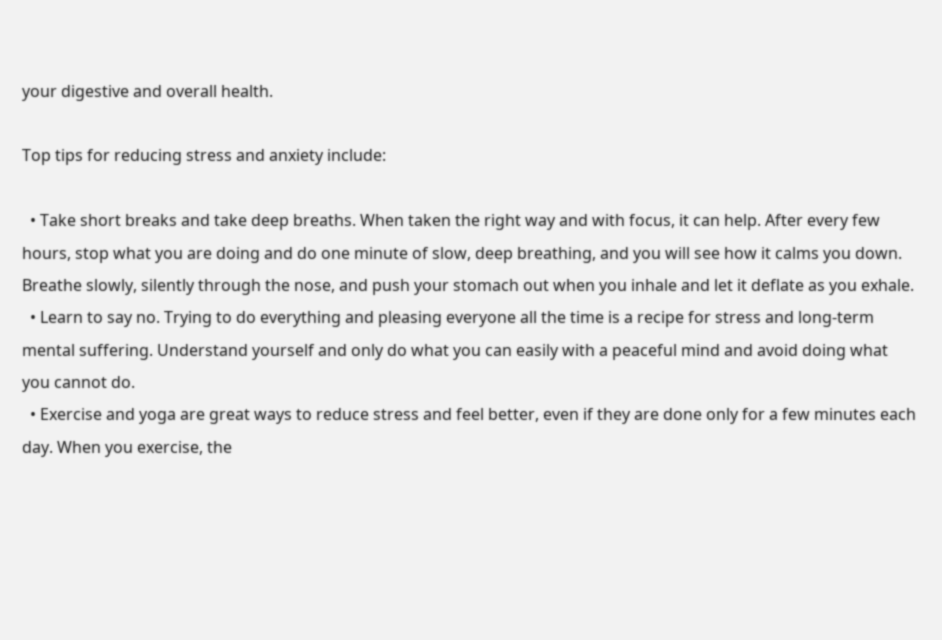your digestive and overall health.

Top tips for reducing stress and anxiety include:

  • Take short breaks and take deep breaths. When taken the right way and with focus, it can help. After every few hours, stop what you are doing and do one minute of slow, deep breathing, and you will see how it calms you down. Breathe slowly, silently through the nose, and push your stomach out when you inhale and let it deflate as you exhale.
  • Learn to say no. Trying to do everything and pleasing everyone all the time is a recipe for stress and long-term mental suffering. Understand yourself and only do what you can easily with a peaceful mind and avoid doing what you cannot do.
  • Exercise and yoga are great ways to reduce stress and feel better, even if they are done only for a few minutes each day. When you exercise, the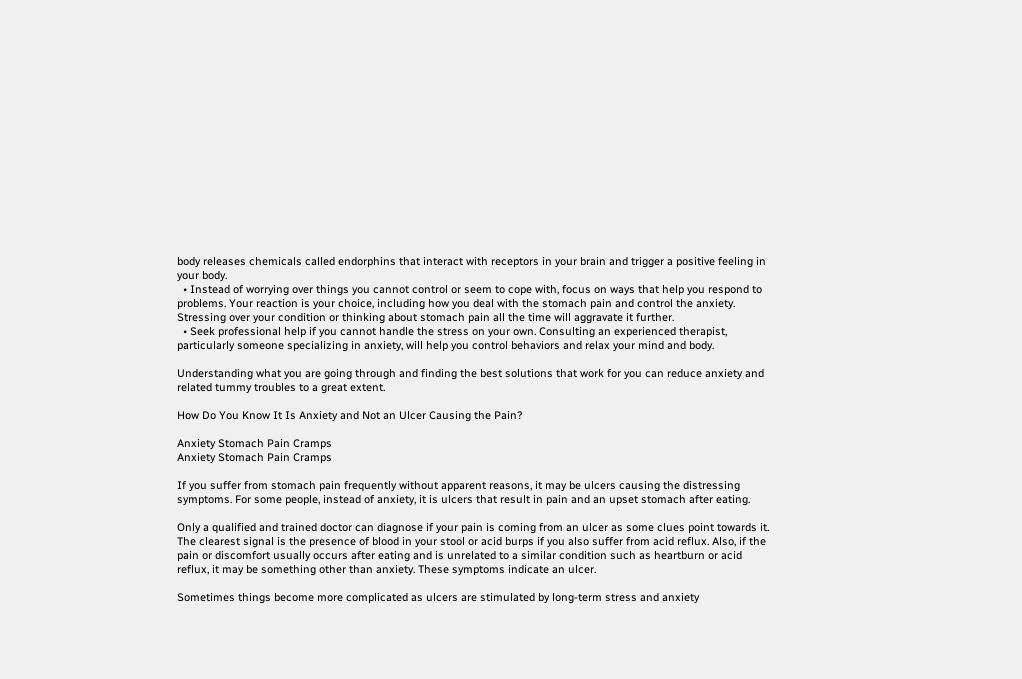body releases chemicals called endorphins that interact with receptors in your brain and trigger a positive feeling in your body.
  • Instead of worrying over things you cannot control or seem to cope with, focus on ways that help you respond to problems. Your reaction is your choice, including how you deal with the stomach pain and control the anxiety. Stressing over your condition or thinking about stomach pain all the time will aggravate it further.
  • Seek professional help if you cannot handle the stress on your own. Consulting an experienced therapist, particularly someone specializing in anxiety, will help you control behaviors and relax your mind and body.

Understanding what you are going through and finding the best solutions that work for you can reduce anxiety and related tummy troubles to a great extent.

How Do You Know It Is Anxiety and Not an Ulcer Causing the Pain?

Anxiety Stomach Pain Cramps
Anxiety Stomach Pain Cramps

If you suffer from stomach pain frequently without apparent reasons, it may be ulcers causing the distressing symptoms. For some people, instead of anxiety, it is ulcers that result in pain and an upset stomach after eating.

Only a qualified and trained doctor can diagnose if your pain is coming from an ulcer as some clues point towards it. The clearest signal is the presence of blood in your stool or acid burps if you also suffer from acid reflux. Also, if the pain or discomfort usually occurs after eating and is unrelated to a similar condition such as heartburn or acid reflux, it may be something other than anxiety. These symptoms indicate an ulcer.

Sometimes things become more complicated as ulcers are stimulated by long-term stress and anxiety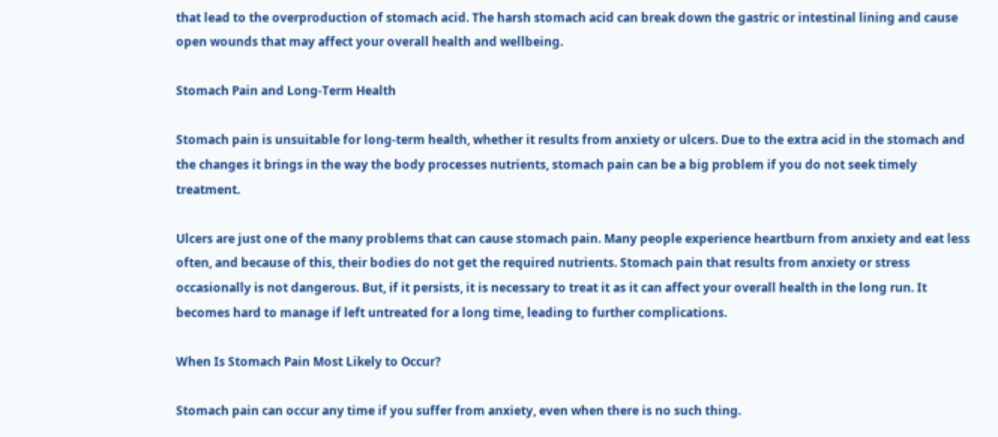that lead to the overproduction of stomach acid. The harsh stomach acid can break down the gastric or intestinal lining and cause open wounds that may affect your overall health and wellbeing.

Stomach Pain and Long-Term Health

Stomach pain is unsuitable for long-term health, whether it results from anxiety or ulcers. Due to the extra acid in the stomach and the changes it brings in the way the body processes nutrients, stomach pain can be a big problem if you do not seek timely treatment.

Ulcers are just one of the many problems that can cause stomach pain. Many people experience heartburn from anxiety and eat less often, and because of this, their bodies do not get the required nutrients. Stomach pain that results from anxiety or stress occasionally is not dangerous. But, if it persists, it is necessary to treat it as it can affect your overall health in the long run. It becomes hard to manage if left untreated for a long time, leading to further complications.

When Is Stomach Pain Most Likely to Occur?

Stomach pain can occur any time if you suffer from anxiety, even when there is no such thing.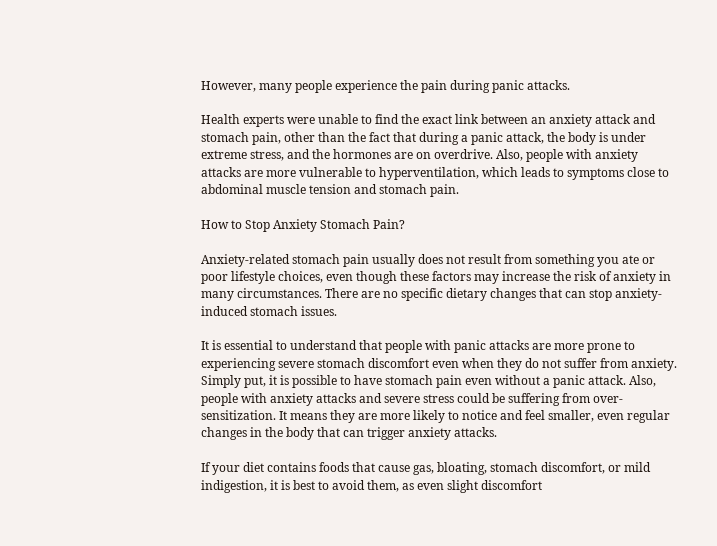However, many people experience the pain during panic attacks.

Health experts were unable to find the exact link between an anxiety attack and stomach pain, other than the fact that during a panic attack, the body is under extreme stress, and the hormones are on overdrive. Also, people with anxiety attacks are more vulnerable to hyperventilation, which leads to symptoms close to abdominal muscle tension and stomach pain.

How to Stop Anxiety Stomach Pain?

Anxiety-related stomach pain usually does not result from something you ate or poor lifestyle choices, even though these factors may increase the risk of anxiety in many circumstances. There are no specific dietary changes that can stop anxiety-induced stomach issues.

It is essential to understand that people with panic attacks are more prone to experiencing severe stomach discomfort even when they do not suffer from anxiety. Simply put, it is possible to have stomach pain even without a panic attack. Also, people with anxiety attacks and severe stress could be suffering from over-sensitization. It means they are more likely to notice and feel smaller, even regular changes in the body that can trigger anxiety attacks.

If your diet contains foods that cause gas, bloating, stomach discomfort, or mild indigestion, it is best to avoid them, as even slight discomfort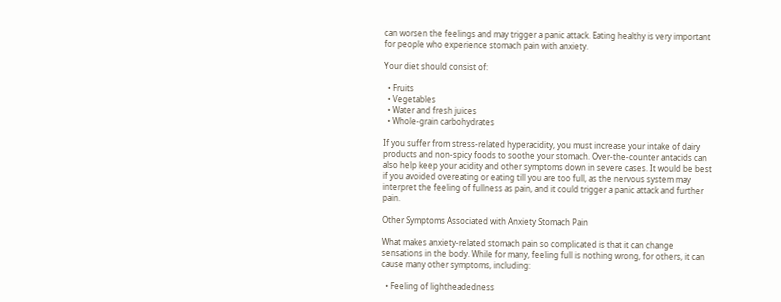can worsen the feelings and may trigger a panic attack. Eating healthy is very important for people who experience stomach pain with anxiety.

Your diet should consist of:

  • Fruits
  • Vegetables
  • Water and fresh juices
  • Whole-grain carbohydrates

If you suffer from stress-related hyperacidity, you must increase your intake of dairy products and non-spicy foods to soothe your stomach. Over-the-counter antacids can also help keep your acidity and other symptoms down in severe cases. It would be best if you avoided overeating or eating till you are too full, as the nervous system may interpret the feeling of fullness as pain, and it could trigger a panic attack and further pain.

Other Symptoms Associated with Anxiety Stomach Pain

What makes anxiety-related stomach pain so complicated is that it can change sensations in the body. While for many, feeling full is nothing wrong, for others, it can cause many other symptoms, including:

  • Feeling of lightheadedness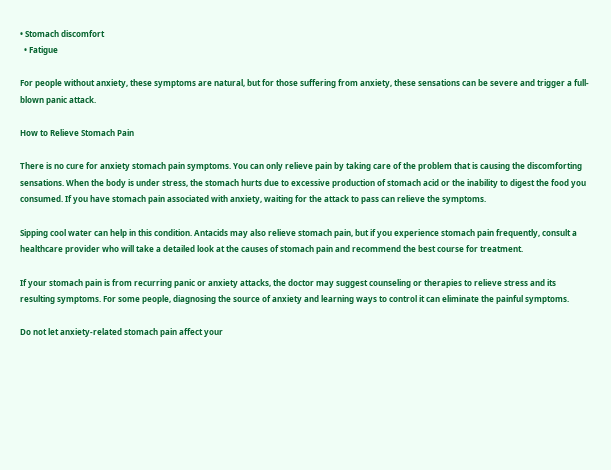• Stomach discomfort
  • Fatigue

For people without anxiety, these symptoms are natural, but for those suffering from anxiety, these sensations can be severe and trigger a full-blown panic attack.

How to Relieve Stomach Pain

There is no cure for anxiety stomach pain symptoms. You can only relieve pain by taking care of the problem that is causing the discomforting sensations. When the body is under stress, the stomach hurts due to excessive production of stomach acid or the inability to digest the food you consumed. If you have stomach pain associated with anxiety, waiting for the attack to pass can relieve the symptoms.

Sipping cool water can help in this condition. Antacids may also relieve stomach pain, but if you experience stomach pain frequently, consult a healthcare provider who will take a detailed look at the causes of stomach pain and recommend the best course for treatment.

If your stomach pain is from recurring panic or anxiety attacks, the doctor may suggest counseling or therapies to relieve stress and its resulting symptoms. For some people, diagnosing the source of anxiety and learning ways to control it can eliminate the painful symptoms.

Do not let anxiety-related stomach pain affect your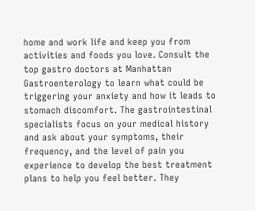home and work life and keep you from activities and foods you love. Consult the top gastro doctors at Manhattan Gastroenterology to learn what could be triggering your anxiety and how it leads to stomach discomfort. The gastrointestinal specialists focus on your medical history and ask about your symptoms, their frequency, and the level of pain you experience to develop the best treatment plans to help you feel better. They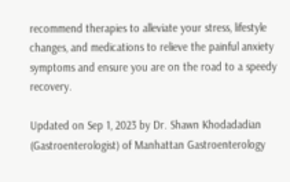recommend therapies to alleviate your stress, lifestyle changes, and medications to relieve the painful anxiety symptoms and ensure you are on the road to a speedy recovery.

Updated on Sep 1, 2023 by Dr. Shawn Khodadadian (Gastroenterologist) of Manhattan Gastroenterology